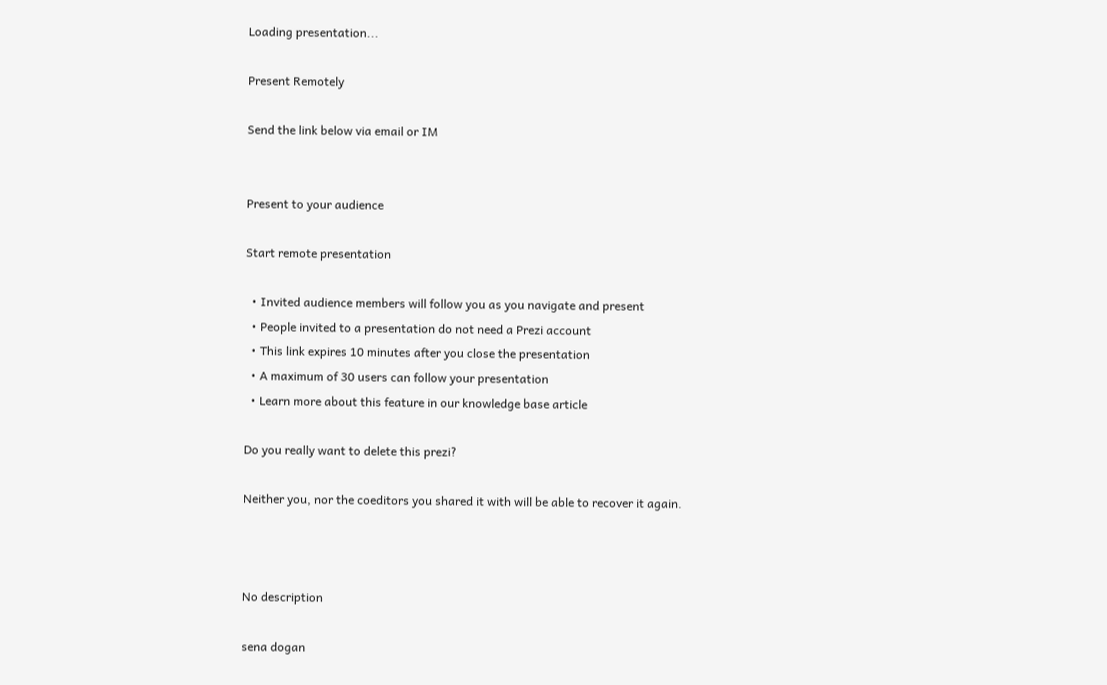Loading presentation...

Present Remotely

Send the link below via email or IM


Present to your audience

Start remote presentation

  • Invited audience members will follow you as you navigate and present
  • People invited to a presentation do not need a Prezi account
  • This link expires 10 minutes after you close the presentation
  • A maximum of 30 users can follow your presentation
  • Learn more about this feature in our knowledge base article

Do you really want to delete this prezi?

Neither you, nor the coeditors you shared it with will be able to recover it again.



No description

sena dogan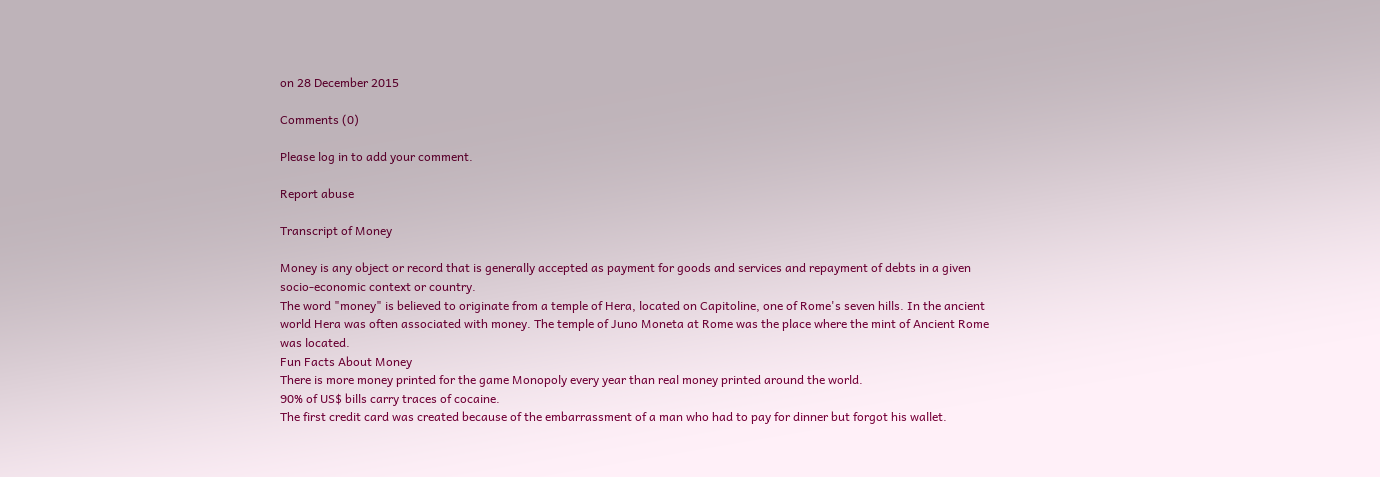on 28 December 2015

Comments (0)

Please log in to add your comment.

Report abuse

Transcript of Money

Money is any object or record that is generally accepted as payment for goods and services and repayment of debts in a given socio-economic context or country.
The word "money" is believed to originate from a temple of Hera, located on Capitoline, one of Rome's seven hills. In the ancient world Hera was often associated with money. The temple of Juno Moneta at Rome was the place where the mint of Ancient Rome was located.
Fun Facts About Money
There is more money printed for the game Monopoly every year than real money printed around the world.
90% of US$ bills carry traces of cocaine.
The first credit card was created because of the embarrassment of a man who had to pay for dinner but forgot his wallet.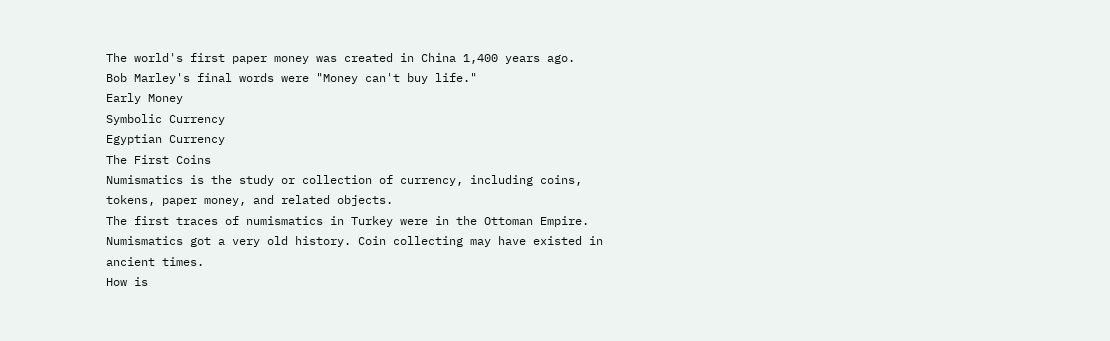The world's first paper money was created in China 1,400 years ago.
Bob Marley's final words were "Money can't buy life."
Early Money
Symbolic Currency
Egyptian Currency
The First Coins
Numismatics is the study or collection of currency, including coins, tokens, paper money, and related objects.
The first traces of numismatics in Turkey were in the Ottoman Empire.
Numismatics got a very old history. Coin collecting may have existed in ancient times.
How is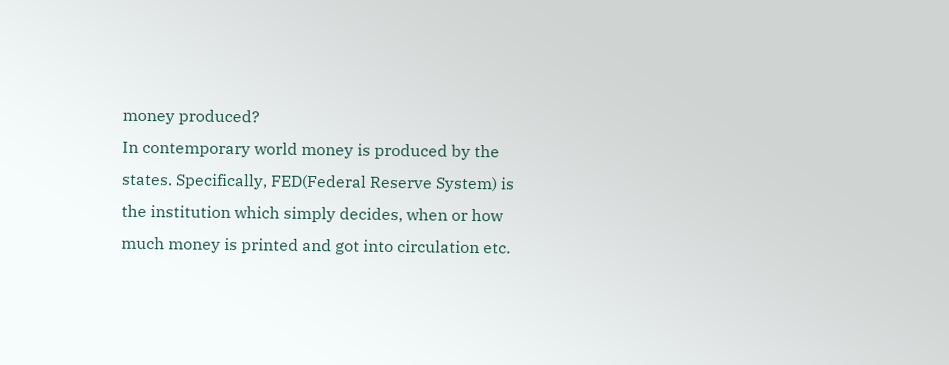money produced?
In contemporary world money is produced by the states. Specifically, FED(Federal Reserve System) is the institution which simply decides, when or how much money is printed and got into circulation etc.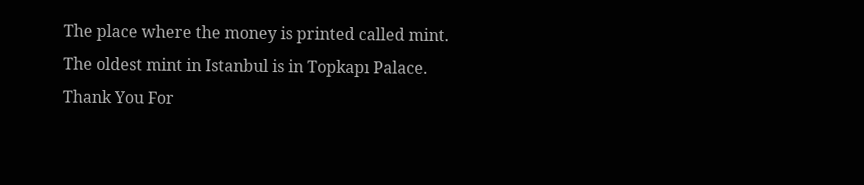The place where the money is printed called mint.
The oldest mint in Istanbul is in Topkapı Palace.
Thank You For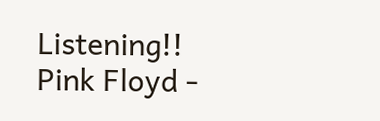Listening!!
Pink Floyd -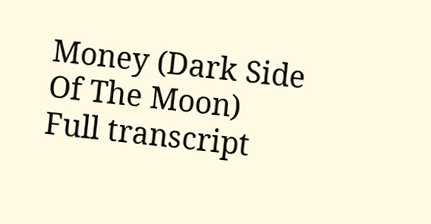Money (Dark Side Of The Moon)
Full transcript